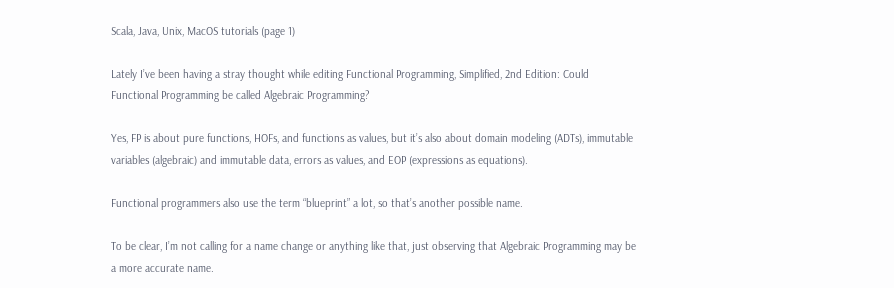Scala, Java, Unix, MacOS tutorials (page 1)

Lately I’ve been having a stray thought while editing Functional Programming, Simplified, 2nd Edition: Could Functional Programming be called Algebraic Programming?

Yes, FP is about pure functions, HOFs, and functions as values, but it’s also about domain modeling (ADTs), immutable variables (algebraic) and immutable data, errors as values, and EOP (expressions as equations).

Functional programmers also use the term “blueprint” a lot, so that’s another possible name.

To be clear, I’m not calling for a name change or anything like that, just observing that Algebraic Programming may be a more accurate name.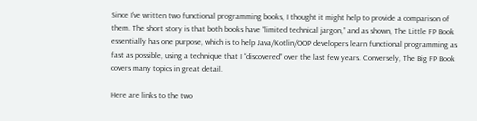Since I’ve written two functional programming books, I thought it might help to provide a comparison of them. The short story is that both books have “limited technical jargon,” and as shown, The Little FP Book essentially has one purpose, which is to help Java/Kotlin/OOP developers learn functional programming as fast as possible, using a technique that I “discovered” over the last few years. Conversely, The Big FP Book covers many topics in great detail.

Here are links to the two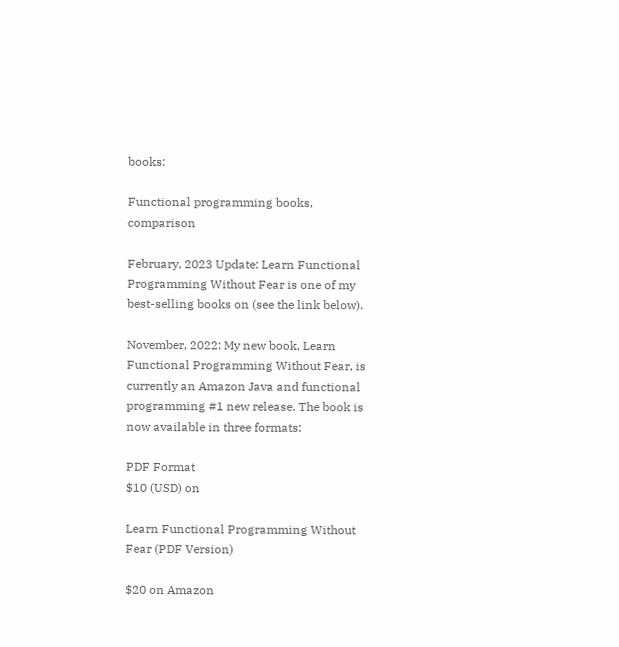books:

Functional programming books, comparison

February, 2023 Update: Learn Functional Programming Without Fear is one of my best-selling books on (see the link below).

November, 2022: My new book, Learn Functional Programming Without Fear, is currently an Amazon Java and functional programming #1 new release. The book is now available in three formats:

PDF Format
$10 (USD) on

Learn Functional Programming Without Fear (PDF Version)

$20 on Amazon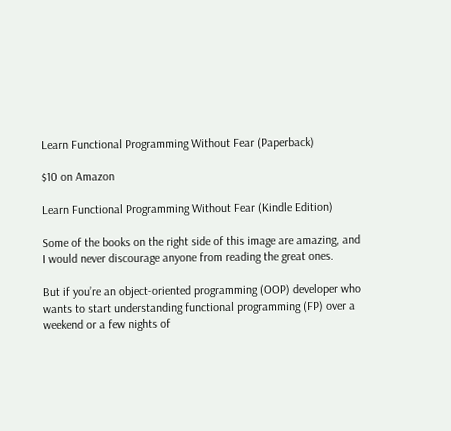Learn Functional Programming Without Fear (Paperback)

$10 on Amazon

Learn Functional Programming Without Fear (Kindle Edition)

Some of the books on the right side of this image are amazing, and I would never discourage anyone from reading the great ones.

But if you’re an object-oriented programming (OOP) developer who wants to start understanding functional programming (FP) over a weekend or a few nights of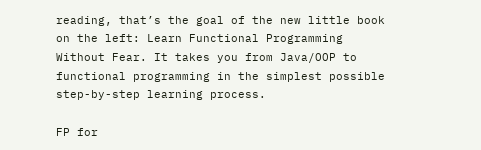reading, that’s the goal of the new little book on the left: Learn Functional Programming Without Fear. It takes you from Java/OOP to functional programming in the simplest possible step-by-step learning process.

FP for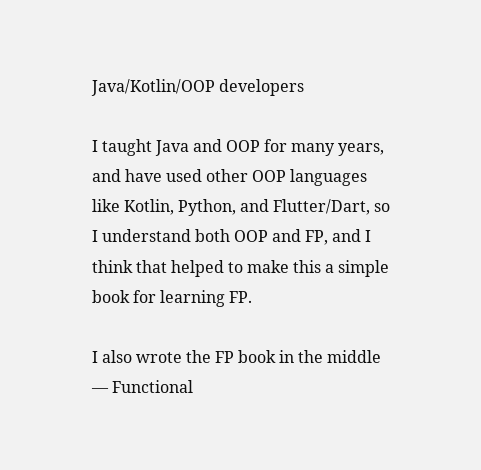Java/Kotlin/OOP developers

I taught Java and OOP for many years, and have used other OOP languages like Kotlin, Python, and Flutter/Dart, so I understand both OOP and FP, and I think that helped to make this a simple book for learning FP.

I also wrote the FP book in the middle — Functional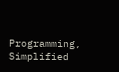Programming, Simplified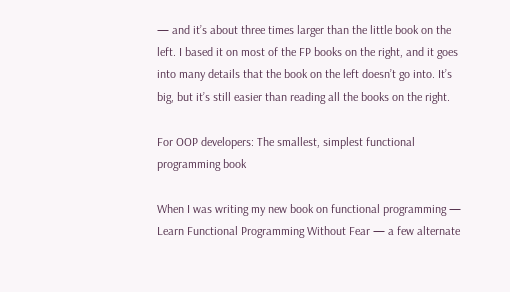— and it’s about three times larger than the little book on the left. I based it on most of the FP books on the right, and it goes into many details that the book on the left doesn’t go into. It’s big, but it’s still easier than reading all the books on the right.

For OOP developers: The smallest, simplest functional programming book

When I was writing my new book on functional programming — Learn Functional Programming Without Fear — a few alternate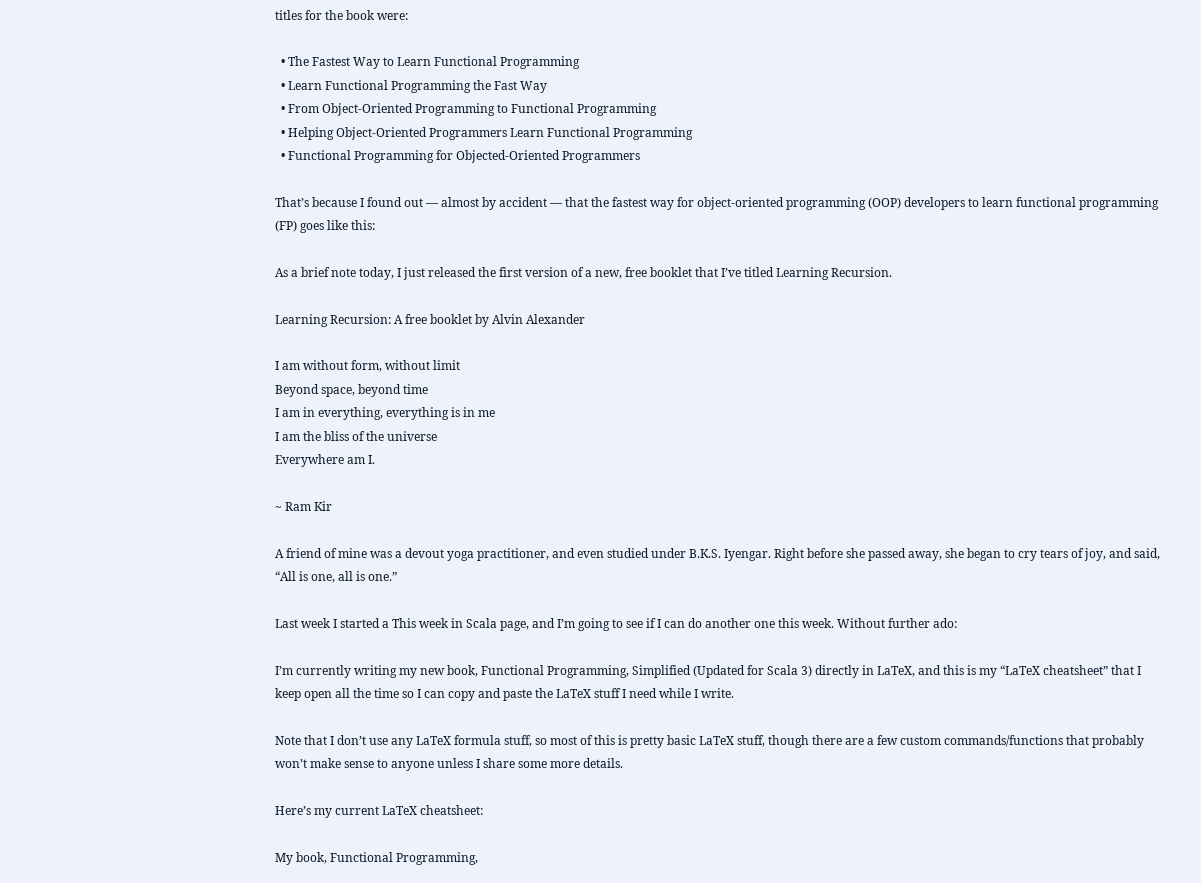titles for the book were:

  • The Fastest Way to Learn Functional Programming
  • Learn Functional Programming the Fast Way
  • From Object-Oriented Programming to Functional Programming
  • Helping Object-Oriented Programmers Learn Functional Programming
  • Functional Programming for Objected-Oriented Programmers

That’s because I found out — almost by accident — that the fastest way for object-oriented programming (OOP) developers to learn functional programming (FP) goes like this:

As a brief note today, I just released the first version of a new, free booklet that I’ve titled Learning Recursion.

Learning Recursion: A free booklet by Alvin Alexander

I am without form, without limit
Beyond space, beyond time
I am in everything, everything is in me
I am the bliss of the universe
Everywhere am I.

~ Ram Kir

A friend of mine was a devout yoga practitioner, and even studied under B.K.S. Iyengar. Right before she passed away, she began to cry tears of joy, and said, “All is one, all is one.”

Last week I started a This week in Scala page, and I’m going to see if I can do another one this week. Without further ado:

I’m currently writing my new book, Functional Programming, Simplified (Updated for Scala 3) directly in LaTeX, and this is my “LaTeX cheatsheet” that I keep open all the time so I can copy and paste the LaTeX stuff I need while I write.

Note that I don’t use any LaTeX formula stuff, so most of this is pretty basic LaTeX stuff, though there are a few custom commands/functions that probably won’t make sense to anyone unless I share some more details.

Here’s my current LaTeX cheatsheet:

My book, Functional Programming,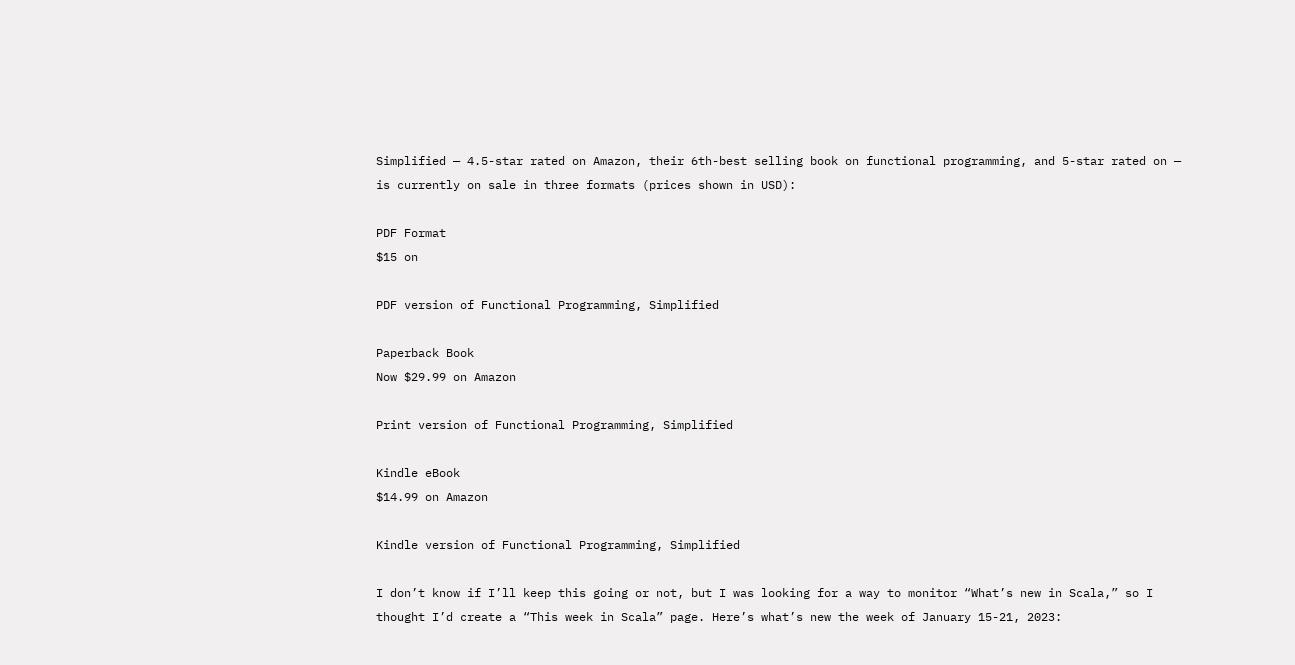Simplified — 4.5-star rated on Amazon, their 6th-best selling book on functional programming, and 5-star rated on — is currently on sale in three formats (prices shown in USD):

PDF Format
$15 on

PDF version of Functional Programming, Simplified

Paperback Book
Now $29.99 on Amazon

Print version of Functional Programming, Simplified

Kindle eBook
$14.99 on Amazon

Kindle version of Functional Programming, Simplified

I don’t know if I’ll keep this going or not, but I was looking for a way to monitor “What’s new in Scala,” so I thought I’d create a “This week in Scala” page. Here’s what’s new the week of January 15-21, 2023: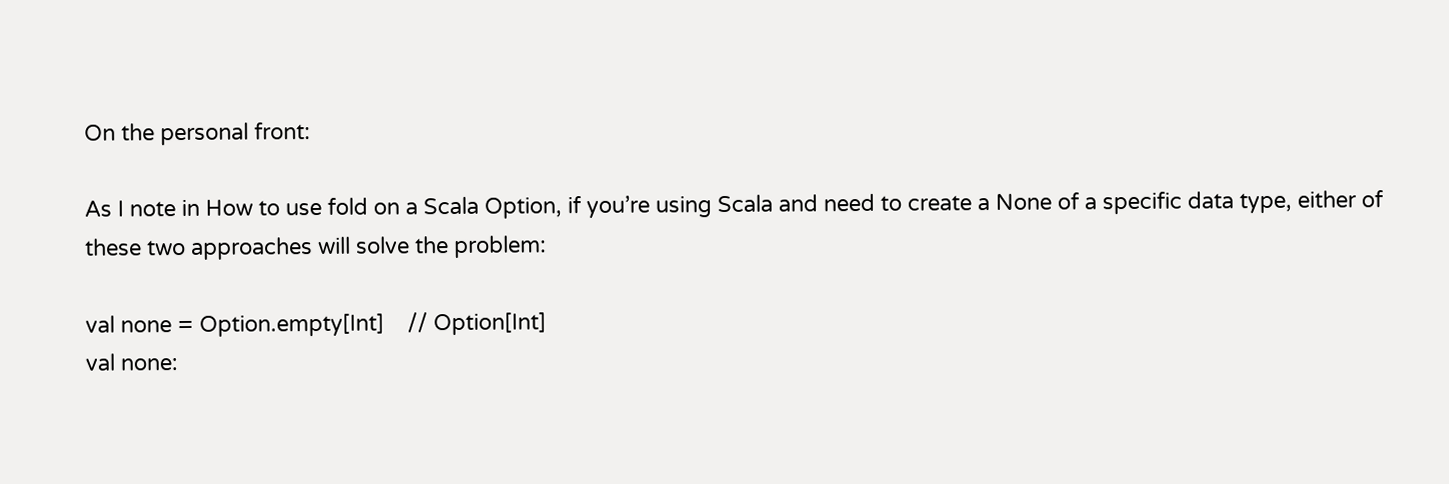On the personal front:

As I note in How to use fold on a Scala Option, if you’re using Scala and need to create a None of a specific data type, either of these two approaches will solve the problem:

val none = Option.empty[Int]    // Option[Int]
val none: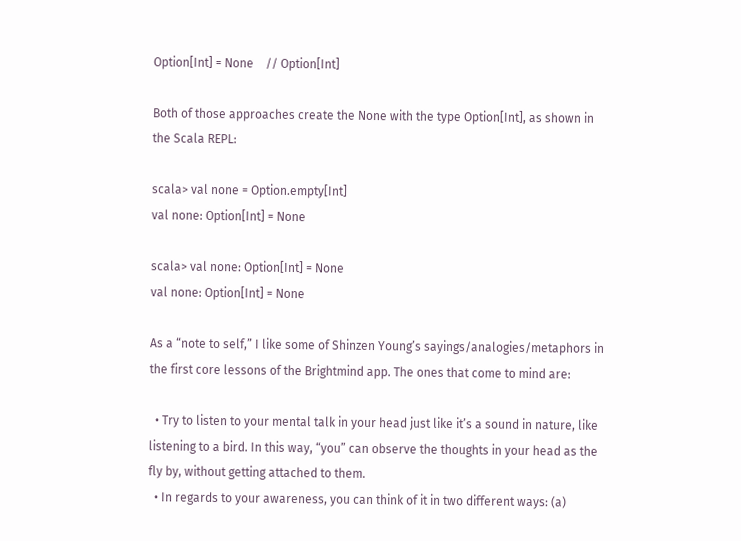Option[Int] = None    // Option[Int]

Both of those approaches create the None with the type Option[Int], as shown in the Scala REPL:

scala> val none = Option.empty[Int]
val none: Option[Int] = None

scala> val none: Option[Int] = None
val none: Option[Int] = None

As a “note to self,” I like some of Shinzen Young’s sayings/analogies/metaphors in the first core lessons of the Brightmind app. The ones that come to mind are:

  • Try to listen to your mental talk in your head just like it’s a sound in nature, like listening to a bird. In this way, “you” can observe the thoughts in your head as the fly by, without getting attached to them.
  • In regards to your awareness, you can think of it in two different ways: (a)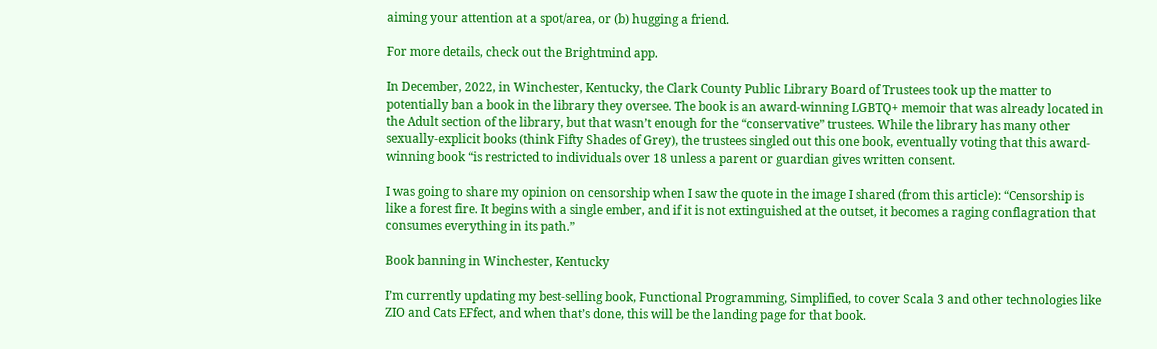aiming your attention at a spot/area, or (b) hugging a friend.

For more details, check out the Brightmind app.

In December, 2022, in Winchester, Kentucky, the Clark County Public Library Board of Trustees took up the matter to potentially ban a book in the library they oversee. The book is an award-winning LGBTQ+ memoir that was already located in the Adult section of the library, but that wasn’t enough for the “conservative” trustees. While the library has many other sexually-explicit books (think Fifty Shades of Grey), the trustees singled out this one book, eventually voting that this award-winning book “is restricted to individuals over 18 unless a parent or guardian gives written consent.

I was going to share my opinion on censorship when I saw the quote in the image I shared (from this article): “Censorship is like a forest fire. It begins with a single ember, and if it is not extinguished at the outset, it becomes a raging conflagration that consumes everything in its path.”

Book banning in Winchester, Kentucky

I’m currently updating my best-selling book, Functional Programming, Simplified, to cover Scala 3 and other technologies like ZIO and Cats EFfect, and when that’s done, this will be the landing page for that book.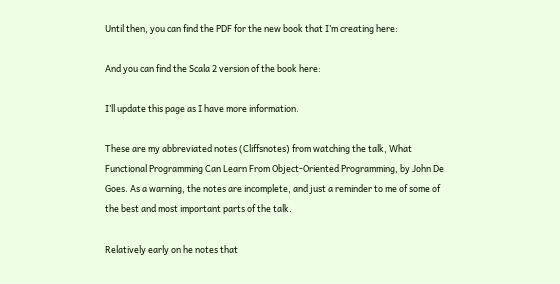Until then, you can find the PDF for the new book that I’m creating here:

And you can find the Scala 2 version of the book here:

I’ll update this page as I have more information.

These are my abbreviated notes (Cliffsnotes) from watching the talk, What Functional Programming Can Learn From Object-Oriented Programming, by John De Goes. As a warning, the notes are incomplete, and just a reminder to me of some of the best and most important parts of the talk.

Relatively early on he notes that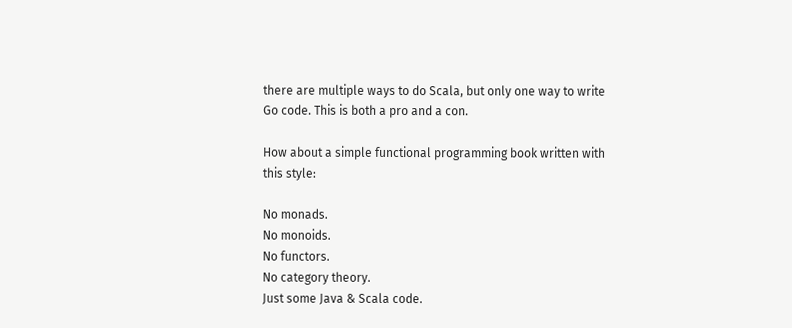there are multiple ways to do Scala, but only one way to write Go code. This is both a pro and a con.

How about a simple functional programming book written with this style:

No monads.
No monoids.
No functors.
No category theory.
Just some Java & Scala code.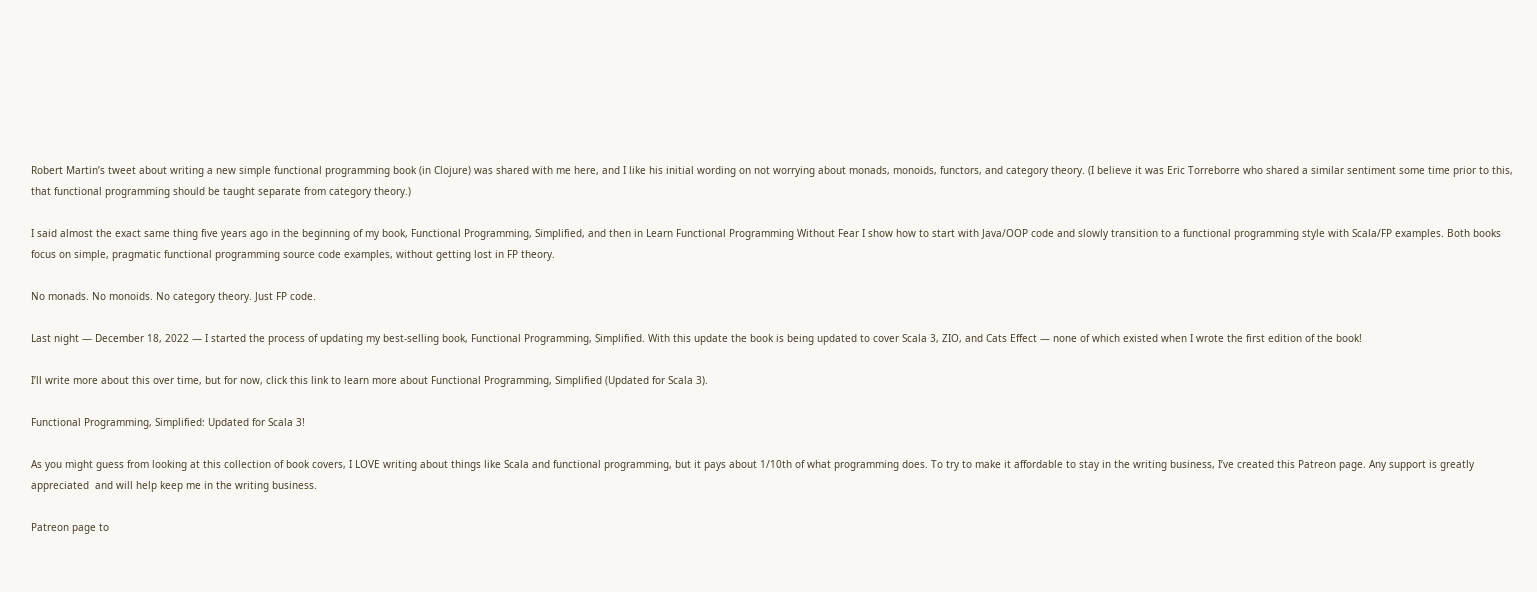Robert Martin’s tweet about writing a new simple functional programming book (in Clojure) was shared with me here, and I like his initial wording on not worrying about monads, monoids, functors, and category theory. (I believe it was Eric Torreborre who shared a similar sentiment some time prior to this, that functional programming should be taught separate from category theory.)

I said almost the exact same thing five years ago in the beginning of my book, Functional Programming, Simplified, and then in Learn Functional Programming Without Fear I show how to start with Java/OOP code and slowly transition to a functional programming style with Scala/FP examples. Both books focus on simple, pragmatic functional programming source code examples, without getting lost in FP theory.

No monads. No monoids. No category theory. Just FP code.

Last night — December 18, 2022 — I started the process of updating my best-selling book, Functional Programming, Simplified. With this update the book is being updated to cover Scala 3, ZIO, and Cats Effect — none of which existed when I wrote the first edition of the book!

I’ll write more about this over time, but for now, click this link to learn more about Functional Programming, Simplified (Updated for Scala 3).

Functional Programming, Simplified: Updated for Scala 3!

As you might guess from looking at this collection of book covers, I LOVE writing about things like Scala and functional programming, but it pays about 1/10th of what programming does. To try to make it affordable to stay in the writing business, I’ve created this Patreon page. Any support is greatly appreciated  and will help keep me in the writing business.

Patreon page to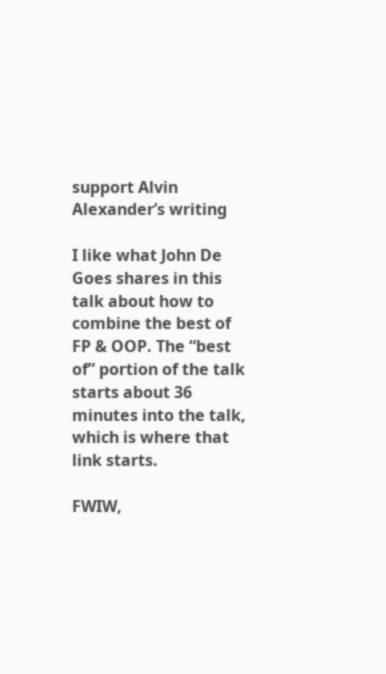support Alvin Alexander’s writing

I like what John De Goes shares in this talk about how to combine the best of FP & OOP. The “best of” portion of the talk starts about 36 minutes into the talk, which is where that link starts.

FWIW,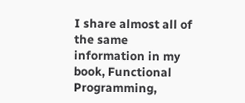I share almost all of the same information in my book, Functional Programming,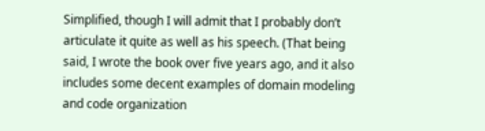Simplified, though I will admit that I probably don’t articulate it quite as well as his speech. (That being said, I wrote the book over five years ago, and it also includes some decent examples of domain modeling and code organization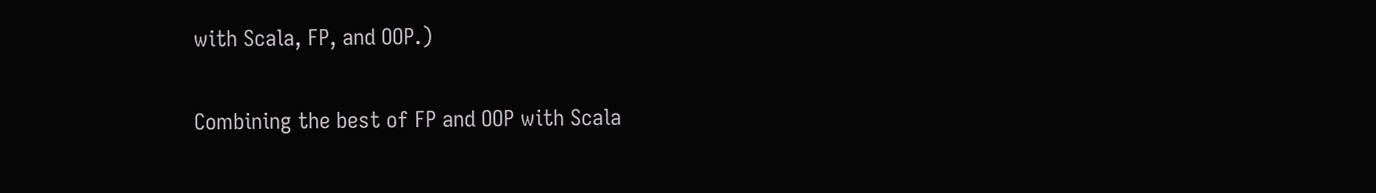with Scala, FP, and OOP.)

Combining the best of FP and OOP with Scala